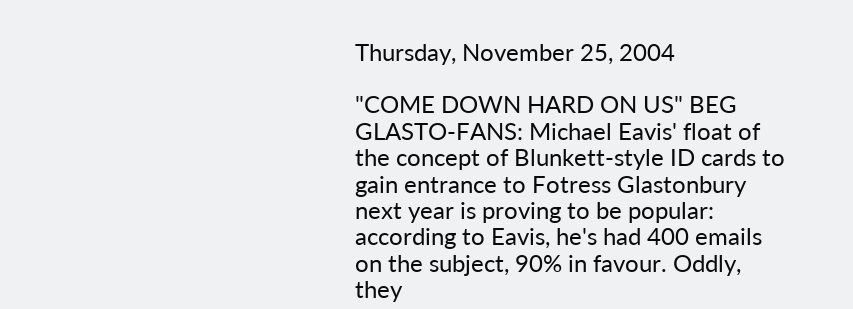Thursday, November 25, 2004

"COME DOWN HARD ON US" BEG GLASTO-FANS: Michael Eavis' float of the concept of Blunkett-style ID cards to gain entrance to Fotress Glastonbury next year is proving to be popular: according to Eavis, he's had 400 emails on the subject, 90% in favour. Oddly, they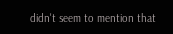didn't seem to mention that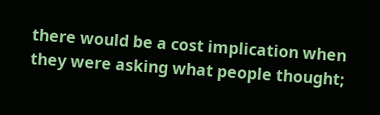there would be a cost implication when they were asking what people thought;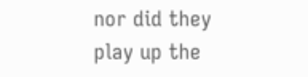nor did they play up the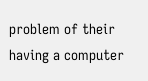problem of their having a computer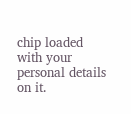chip loaded with your personal details on it.